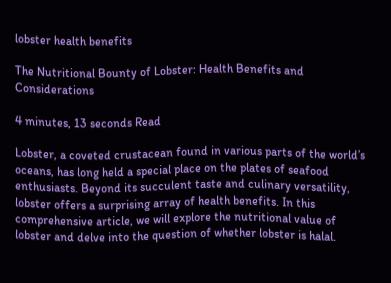lobster health benefits

The Nutritional Bounty of Lobster: Health Benefits and Considerations

4 minutes, 13 seconds Read

Lobster, a coveted crustacean found in various parts of the world’s oceans, has long held a special place on the plates of seafood enthusiasts. Beyond its succulent taste and culinary versatility, lobster offers a surprising array of health benefits. In this comprehensive article, we will explore the nutritional value of lobster and delve into the question of whether lobster is halal.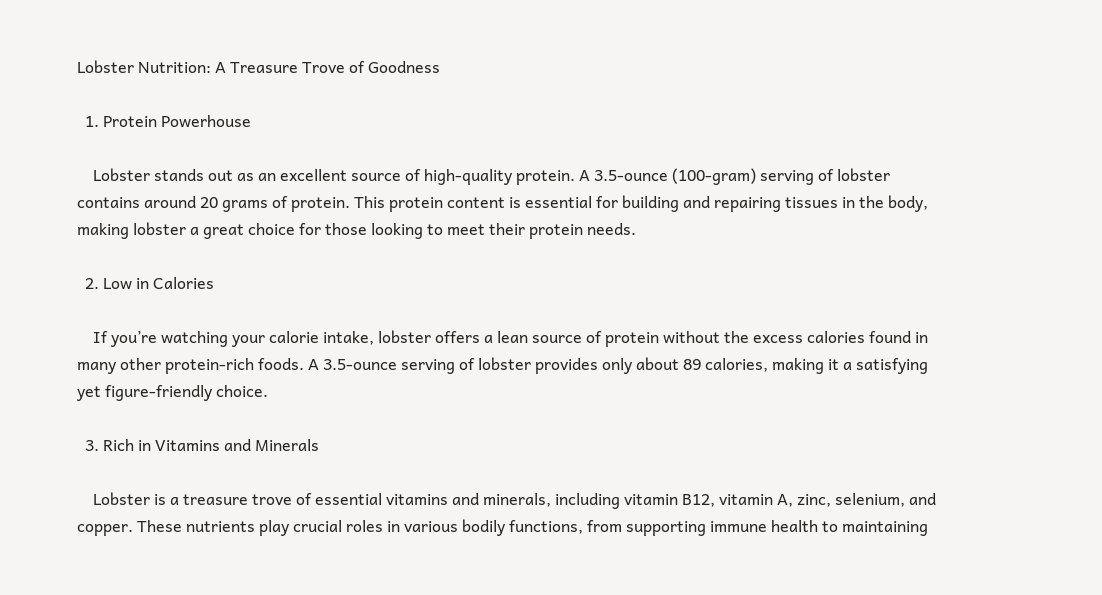Lobster Nutrition: A Treasure Trove of Goodness

  1. Protein Powerhouse

    Lobster stands out as an excellent source of high-quality protein. A 3.5-ounce (100-gram) serving of lobster contains around 20 grams of protein. This protein content is essential for building and repairing tissues in the body, making lobster a great choice for those looking to meet their protein needs.

  2. Low in Calories

    If you’re watching your calorie intake, lobster offers a lean source of protein without the excess calories found in many other protein-rich foods. A 3.5-ounce serving of lobster provides only about 89 calories, making it a satisfying yet figure-friendly choice.

  3. Rich in Vitamins and Minerals

    Lobster is a treasure trove of essential vitamins and minerals, including vitamin B12, vitamin A, zinc, selenium, and copper. These nutrients play crucial roles in various bodily functions, from supporting immune health to maintaining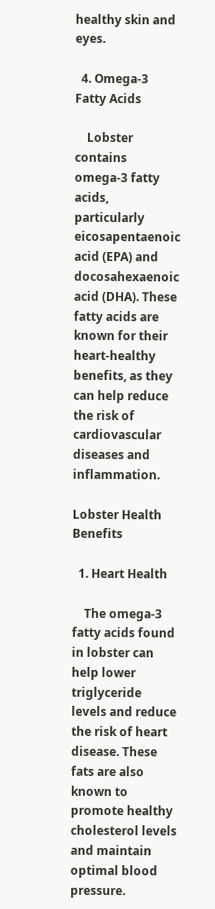healthy skin and eyes.

  4. Omega-3 Fatty Acids

    Lobster contains omega-3 fatty acids, particularly eicosapentaenoic acid (EPA) and docosahexaenoic acid (DHA). These fatty acids are known for their heart-healthy benefits, as they can help reduce the risk of cardiovascular diseases and inflammation.

Lobster Health Benefits

  1. Heart Health

    The omega-3 fatty acids found in lobster can help lower triglyceride levels and reduce the risk of heart disease. These fats are also known to promote healthy cholesterol levels and maintain optimal blood pressure.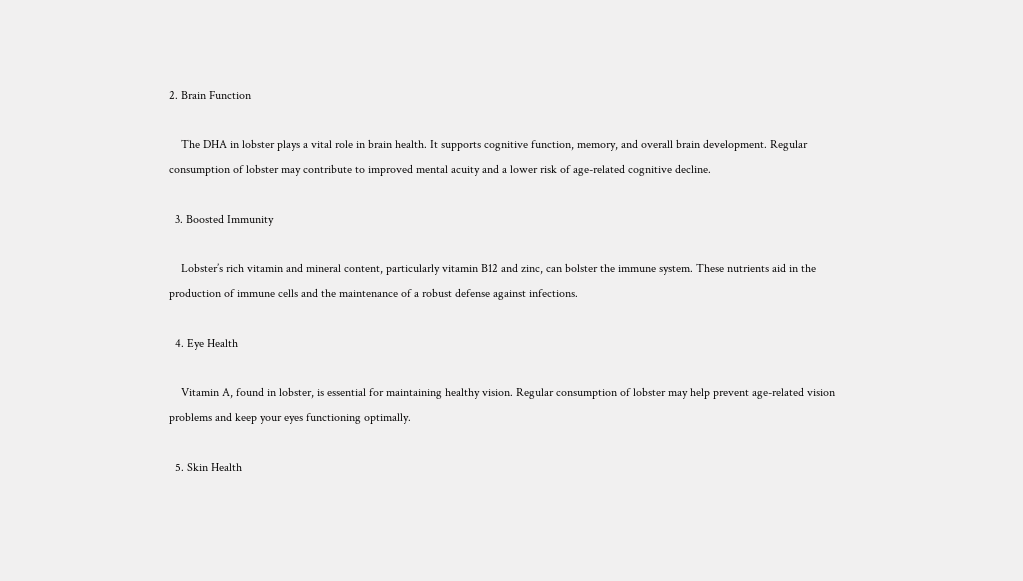2. Brain Function

    The DHA in lobster plays a vital role in brain health. It supports cognitive function, memory, and overall brain development. Regular consumption of lobster may contribute to improved mental acuity and a lower risk of age-related cognitive decline.

  3. Boosted Immunity

    Lobster’s rich vitamin and mineral content, particularly vitamin B12 and zinc, can bolster the immune system. These nutrients aid in the production of immune cells and the maintenance of a robust defense against infections.

  4. Eye Health

    Vitamin A, found in lobster, is essential for maintaining healthy vision. Regular consumption of lobster may help prevent age-related vision problems and keep your eyes functioning optimally.

  5. Skin Health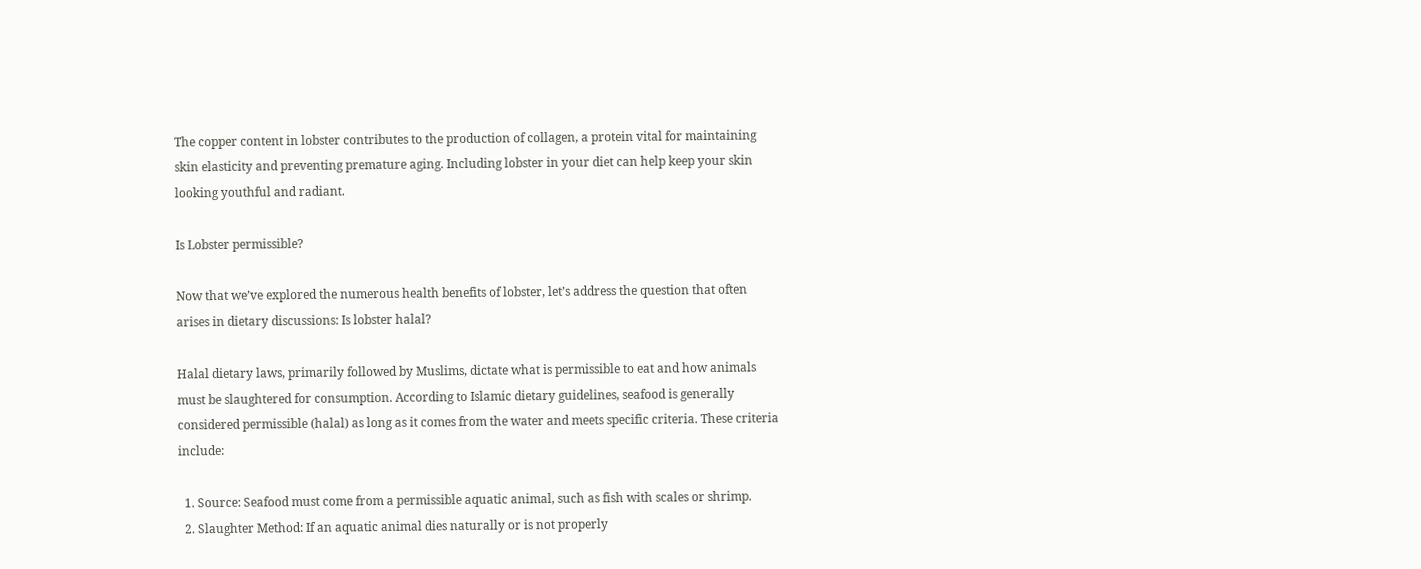The copper content in lobster contributes to the production of collagen, a protein vital for maintaining skin elasticity and preventing premature aging. Including lobster in your diet can help keep your skin looking youthful and radiant.

Is Lobster permissible?

Now that we’ve explored the numerous health benefits of lobster, let’s address the question that often arises in dietary discussions: Is lobster halal?

Halal dietary laws, primarily followed by Muslims, dictate what is permissible to eat and how animals must be slaughtered for consumption. According to Islamic dietary guidelines, seafood is generally considered permissible (halal) as long as it comes from the water and meets specific criteria. These criteria include:

  1. Source: Seafood must come from a permissible aquatic animal, such as fish with scales or shrimp.
  2. Slaughter Method: If an aquatic animal dies naturally or is not properly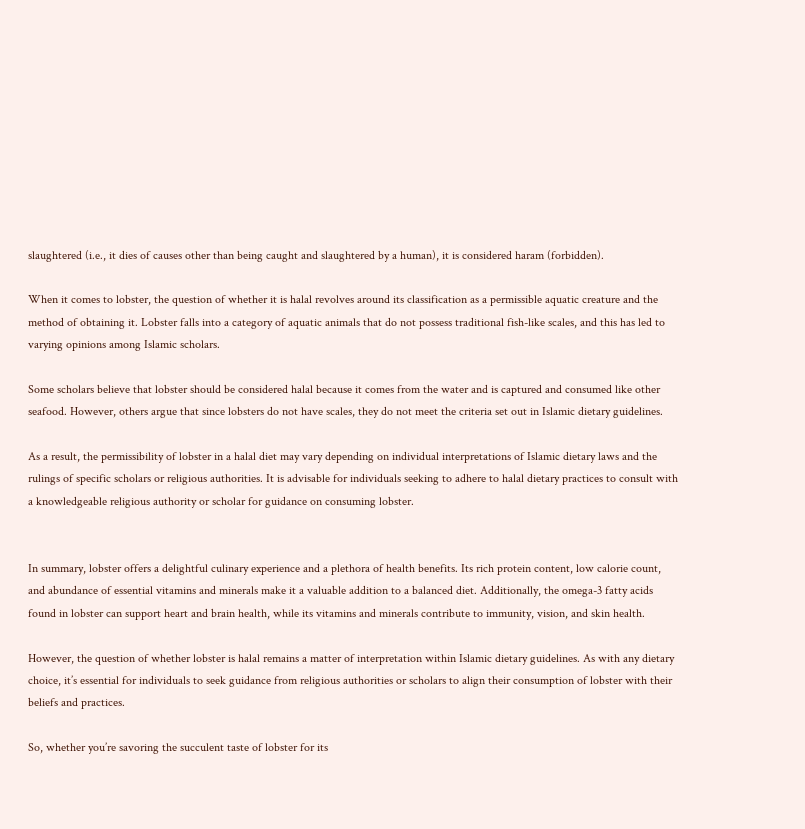slaughtered (i.e., it dies of causes other than being caught and slaughtered by a human), it is considered haram (forbidden).

When it comes to lobster, the question of whether it is halal revolves around its classification as a permissible aquatic creature and the method of obtaining it. Lobster falls into a category of aquatic animals that do not possess traditional fish-like scales, and this has led to varying opinions among Islamic scholars.

Some scholars believe that lobster should be considered halal because it comes from the water and is captured and consumed like other seafood. However, others argue that since lobsters do not have scales, they do not meet the criteria set out in Islamic dietary guidelines.

As a result, the permissibility of lobster in a halal diet may vary depending on individual interpretations of Islamic dietary laws and the rulings of specific scholars or religious authorities. It is advisable for individuals seeking to adhere to halal dietary practices to consult with a knowledgeable religious authority or scholar for guidance on consuming lobster.


In summary, lobster offers a delightful culinary experience and a plethora of health benefits. Its rich protein content, low calorie count, and abundance of essential vitamins and minerals make it a valuable addition to a balanced diet. Additionally, the omega-3 fatty acids found in lobster can support heart and brain health, while its vitamins and minerals contribute to immunity, vision, and skin health.

However, the question of whether lobster is halal remains a matter of interpretation within Islamic dietary guidelines. As with any dietary choice, it’s essential for individuals to seek guidance from religious authorities or scholars to align their consumption of lobster with their beliefs and practices.

So, whether you’re savoring the succulent taste of lobster for its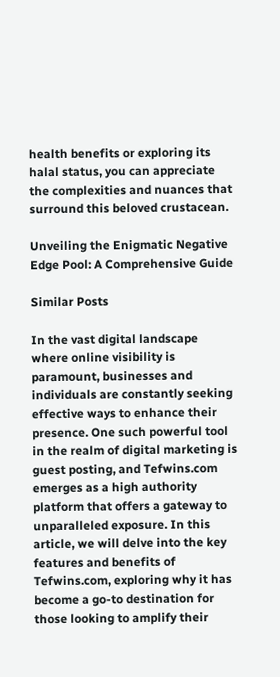health benefits or exploring its halal status, you can appreciate the complexities and nuances that surround this beloved crustacean.

Unveiling the Enigmatic Negative Edge Pool: A Comprehensive Guide

Similar Posts

In the vast digital landscape where online visibility is paramount, businesses and individuals are constantly seeking effective ways to enhance their presence. One such powerful tool in the realm of digital marketing is guest posting, and Tefwins.com emerges as a high authority platform that offers a gateway to unparalleled exposure. In this article, we will delve into the key features and benefits of Tefwins.com, exploring why it has become a go-to destination for those looking to amplify their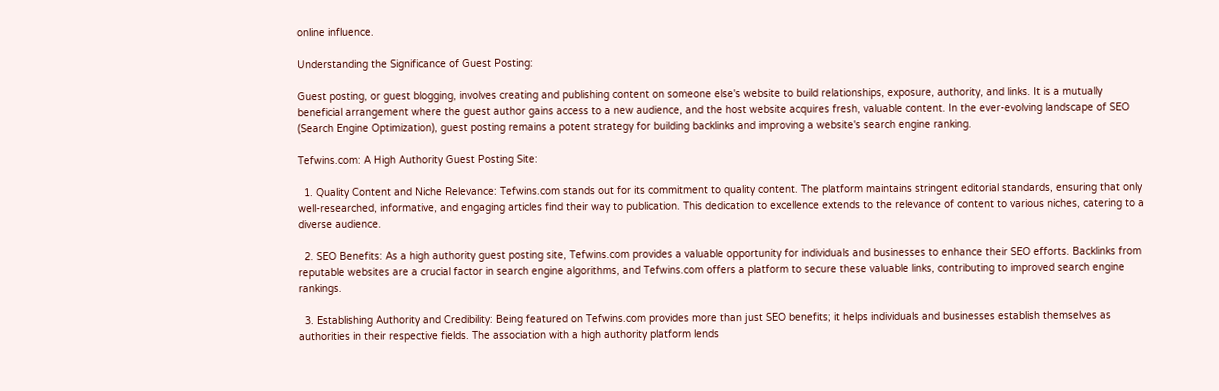online influence.

Understanding the Significance of Guest Posting:

Guest posting, or guest blogging, involves creating and publishing content on someone else's website to build relationships, exposure, authority, and links. It is a mutually beneficial arrangement where the guest author gains access to a new audience, and the host website acquires fresh, valuable content. In the ever-evolving landscape of SEO (Search Engine Optimization), guest posting remains a potent strategy for building backlinks and improving a website's search engine ranking.

Tefwins.com: A High Authority Guest Posting Site:

  1. Quality Content and Niche Relevance: Tefwins.com stands out for its commitment to quality content. The platform maintains stringent editorial standards, ensuring that only well-researched, informative, and engaging articles find their way to publication. This dedication to excellence extends to the relevance of content to various niches, catering to a diverse audience.

  2. SEO Benefits: As a high authority guest posting site, Tefwins.com provides a valuable opportunity for individuals and businesses to enhance their SEO efforts. Backlinks from reputable websites are a crucial factor in search engine algorithms, and Tefwins.com offers a platform to secure these valuable links, contributing to improved search engine rankings.

  3. Establishing Authority and Credibility: Being featured on Tefwins.com provides more than just SEO benefits; it helps individuals and businesses establish themselves as authorities in their respective fields. The association with a high authority platform lends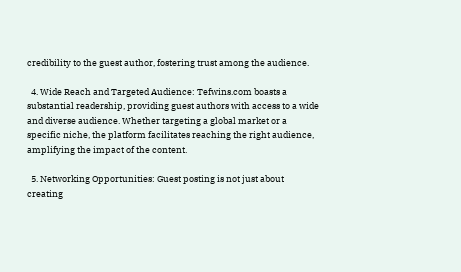credibility to the guest author, fostering trust among the audience.

  4. Wide Reach and Targeted Audience: Tefwins.com boasts a substantial readership, providing guest authors with access to a wide and diverse audience. Whether targeting a global market or a specific niche, the platform facilitates reaching the right audience, amplifying the impact of the content.

  5. Networking Opportunities: Guest posting is not just about creating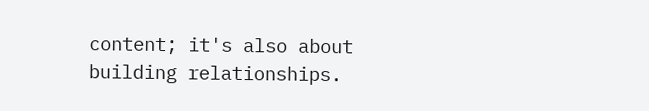content; it's also about building relationships.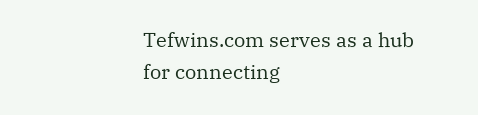Tefwins.com serves as a hub for connecting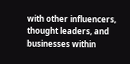with other influencers, thought leaders, and businesses within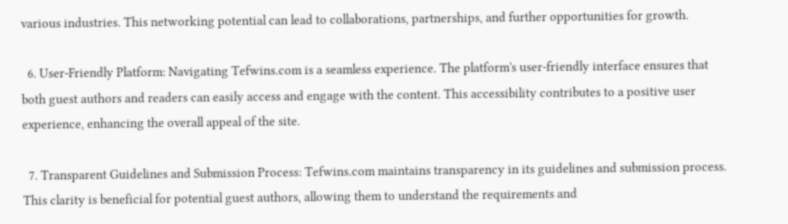various industries. This networking potential can lead to collaborations, partnerships, and further opportunities for growth.

  6. User-Friendly Platform: Navigating Tefwins.com is a seamless experience. The platform's user-friendly interface ensures that both guest authors and readers can easily access and engage with the content. This accessibility contributes to a positive user experience, enhancing the overall appeal of the site.

  7. Transparent Guidelines and Submission Process: Tefwins.com maintains transparency in its guidelines and submission process. This clarity is beneficial for potential guest authors, allowing them to understand the requirements and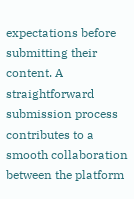expectations before submitting their content. A straightforward submission process contributes to a smooth collaboration between the platform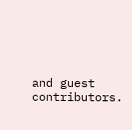and guest contributors.